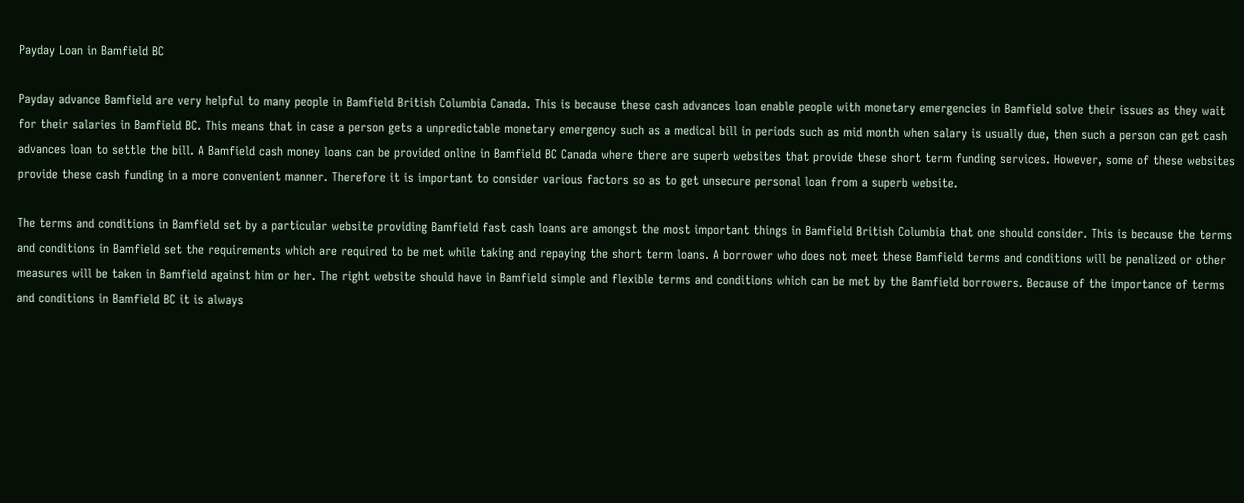Payday Loan in Bamfield BC

Payday advance Bamfield are very helpful to many people in Bamfield British Columbia Canada. This is because these cash advances loan enable people with monetary emergencies in Bamfield solve their issues as they wait for their salaries in Bamfield BC. This means that in case a person gets a unpredictable monetary emergency such as a medical bill in periods such as mid month when salary is usually due, then such a person can get cash advances loan to settle the bill. A Bamfield cash money loans can be provided online in Bamfield BC Canada where there are superb websites that provide these short term funding services. However, some of these websites provide these cash funding in a more convenient manner. Therefore it is important to consider various factors so as to get unsecure personal loan from a superb website.

The terms and conditions in Bamfield set by a particular website providing Bamfield fast cash loans are amongst the most important things in Bamfield British Columbia that one should consider. This is because the terms and conditions in Bamfield set the requirements which are required to be met while taking and repaying the short term loans. A borrower who does not meet these Bamfield terms and conditions will be penalized or other measures will be taken in Bamfield against him or her. The right website should have in Bamfield simple and flexible terms and conditions which can be met by the Bamfield borrowers. Because of the importance of terms and conditions in Bamfield BC it is always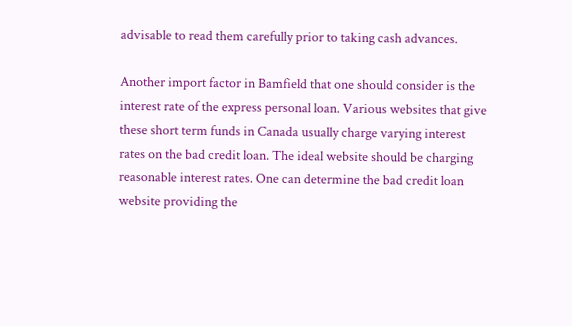advisable to read them carefully prior to taking cash advances.

Another import factor in Bamfield that one should consider is the interest rate of the express personal loan. Various websites that give these short term funds in Canada usually charge varying interest rates on the bad credit loan. The ideal website should be charging reasonable interest rates. One can determine the bad credit loan website providing the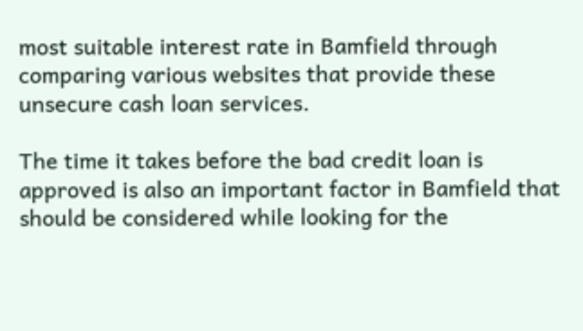most suitable interest rate in Bamfield through comparing various websites that provide these unsecure cash loan services.

The time it takes before the bad credit loan is approved is also an important factor in Bamfield that should be considered while looking for the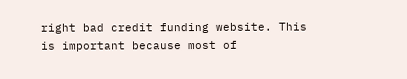right bad credit funding website. This is important because most of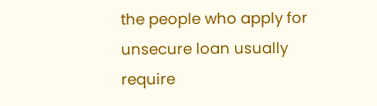the people who apply for unsecure loan usually require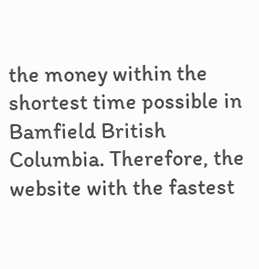the money within the shortest time possible in Bamfield British Columbia. Therefore, the website with the fastest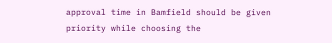approval time in Bamfield should be given priority while choosing the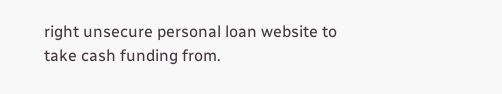right unsecure personal loan website to take cash funding from.